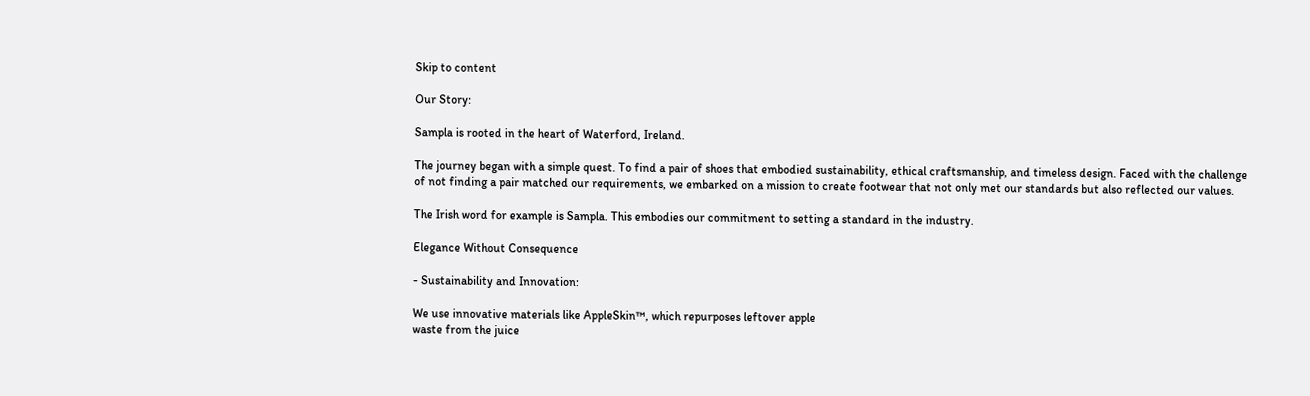Skip to content

Our Story:

Sampla is rooted in the heart of Waterford, Ireland.

The journey began with a simple quest. To find a pair of shoes that embodied sustainability, ethical craftsmanship, and timeless design. Faced with the challenge of not finding a pair matched our requirements, we embarked on a mission to create footwear that not only met our standards but also reflected our values.

The Irish word for example is Sampla. This embodies our commitment to setting a standard in the industry.

Elegance Without Consequence

- Sustainability and Innovation:

We use innovative materials like AppleSkin™, which repurposes leftover apple
waste from the juice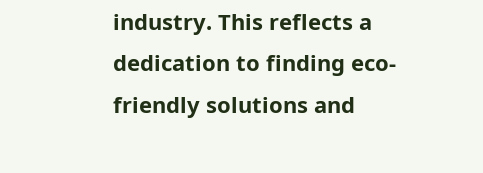industry. This reflects a dedication to finding eco-friendly solutions and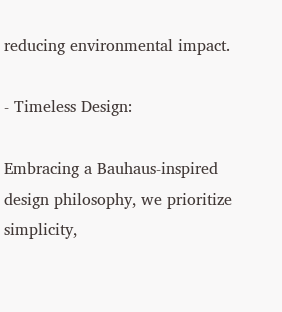reducing environmental impact.

- Timeless Design:

Embracing a Bauhaus-inspired design philosophy, we prioritize simplicity,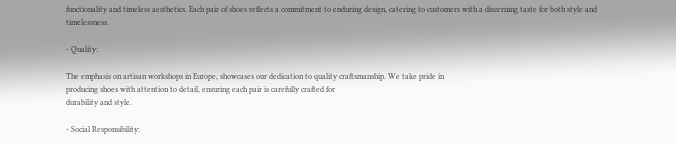functionality and timeless aesthetics. Each pair of shoes reflects a commitment to enduring design, catering to customers with a discerning taste for both style and timelessness.

- Quality:

The emphasis on artisan workshops in Europe, showcases our dedication to quality craftsmanship. We take pride in
producing shoes with attention to detail, ensuring each pair is carefully crafted for
durability and style.

- Social Responsibility: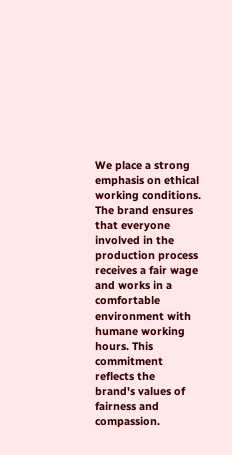We place a strong emphasis on ethical working conditions. The brand ensures
that everyone involved in the production process receives a fair wage and works in a
comfortable environment with humane working hours. This commitment reflects the
brand's values of fairness and compassion.